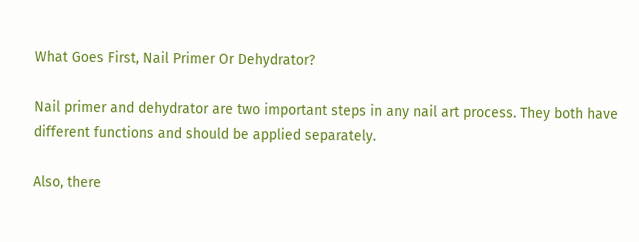What Goes First, Nail Primer Or Dehydrator?

Nail primer and dehydrator are two important steps in any nail art process. They both have different functions and should be applied separately.

Also, there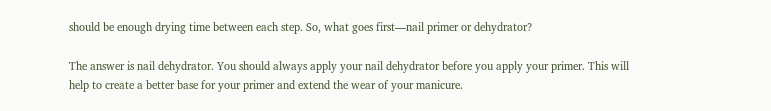should be enough drying time between each step. So, what goes first—nail primer or dehydrator?

The answer is nail dehydrator. You should always apply your nail dehydrator before you apply your primer. This will help to create a better base for your primer and extend the wear of your manicure.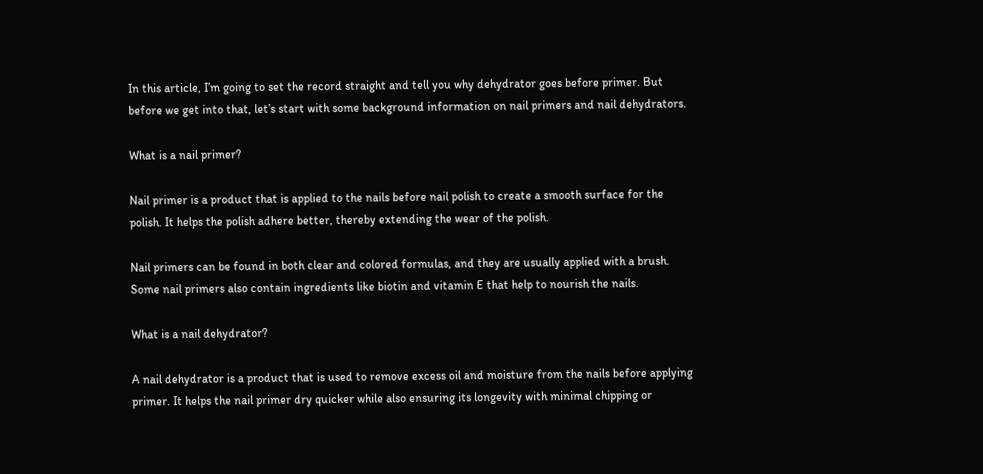In this article, I’m going to set the record straight and tell you why dehydrator goes before primer. But before we get into that, let’s start with some background information on nail primers and nail dehydrators.

What is a nail primer?

Nail primer is a product that is applied to the nails before nail polish to create a smooth surface for the polish. It helps the polish adhere better, thereby extending the wear of the polish.

Nail primers can be found in both clear and colored formulas, and they are usually applied with a brush. Some nail primers also contain ingredients like biotin and vitamin E that help to nourish the nails.

What is a nail dehydrator?

A nail dehydrator is a product that is used to remove excess oil and moisture from the nails before applying primer. It helps the nail primer dry quicker while also ensuring its longevity with minimal chipping or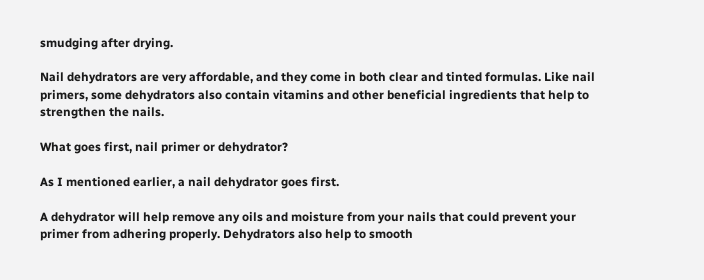smudging after drying.

Nail dehydrators are very affordable, and they come in both clear and tinted formulas. Like nail primers, some dehydrators also contain vitamins and other beneficial ingredients that help to strengthen the nails.

What goes first, nail primer or dehydrator?

As I mentioned earlier, a nail dehydrator goes first.

A dehydrator will help remove any oils and moisture from your nails that could prevent your primer from adhering properly. Dehydrators also help to smooth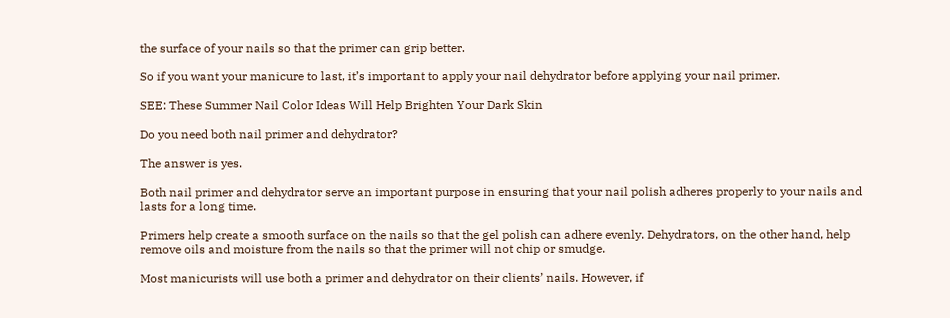the surface of your nails so that the primer can grip better.

So if you want your manicure to last, it’s important to apply your nail dehydrator before applying your nail primer.

SEE: These Summer Nail Color Ideas Will Help Brighten Your Dark Skin

Do you need both nail primer and dehydrator?

The answer is yes.

Both nail primer and dehydrator serve an important purpose in ensuring that your nail polish adheres properly to your nails and lasts for a long time.

Primers help create a smooth surface on the nails so that the gel polish can adhere evenly. Dehydrators, on the other hand, help remove oils and moisture from the nails so that the primer will not chip or smudge.

Most manicurists will use both a primer and dehydrator on their clients’ nails. However, if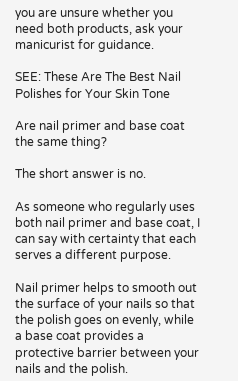you are unsure whether you need both products, ask your manicurist for guidance.

SEE: These Are The Best Nail Polishes for Your Skin Tone

Are nail primer and base coat the same thing?

The short answer is no.

As someone who regularly uses both nail primer and base coat, I can say with certainty that each serves a different purpose.

Nail primer helps to smooth out the surface of your nails so that the polish goes on evenly, while a base coat provides a protective barrier between your nails and the polish.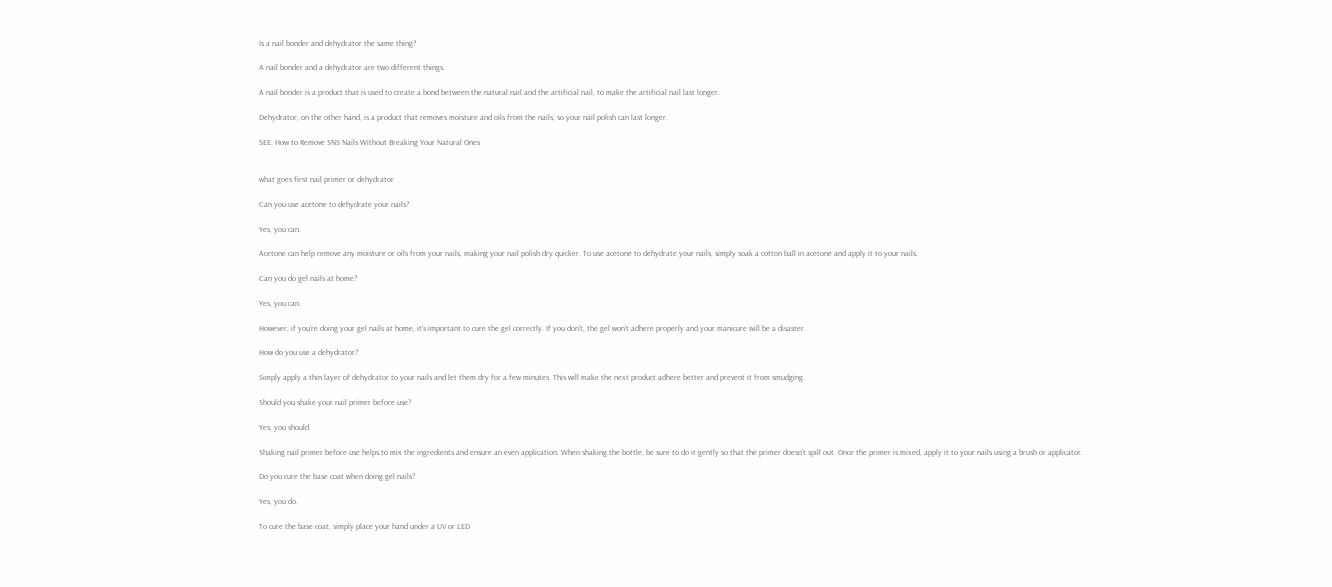Is a nail bonder and dehydrator the same thing?

A nail bonder and a dehydrator are two different things.

A nail bonder is a product that is used to create a bond between the natural nail and the artificial nail, to make the artificial nail last longer.

Dehydrator, on the other hand, is a product that removes moisture and oils from the nails, so your nail polish can last longer.

SEE: How to Remove SNS Nails Without Breaking Your Natural Ones


what goes first nail primer or dehydrator

Can you use acetone to dehydrate your nails?

Yes, you can.

Acetone can help remove any moisture or oils from your nails, making your nail polish dry quicker. To use acetone to dehydrate your nails, simply soak a cotton ball in acetone and apply it to your nails.

Can you do gel nails at home?

Yes, you can.

However, if you’re doing your gel nails at home, it’s important to cure the gel correctly. If you don’t, the gel won’t adhere properly and your manicure will be a disaster.

How do you use a dehydrator?

Simply apply a thin layer of dehydrator to your nails and let them dry for a few minutes. This will make the next product adhere better and prevent it from smudging.

Should you shake your nail primer before use?

Yes, you should.

Shaking nail primer before use helps to mix the ingredients and ensure an even application. When shaking the bottle, be sure to do it gently so that the primer doesn’t spill out. Once the primer is mixed, apply it to your nails using a brush or applicator.

Do you cure the base coat when doing gel nails?

Yes, you do.

To cure the base coat, simply place your hand under a UV or LED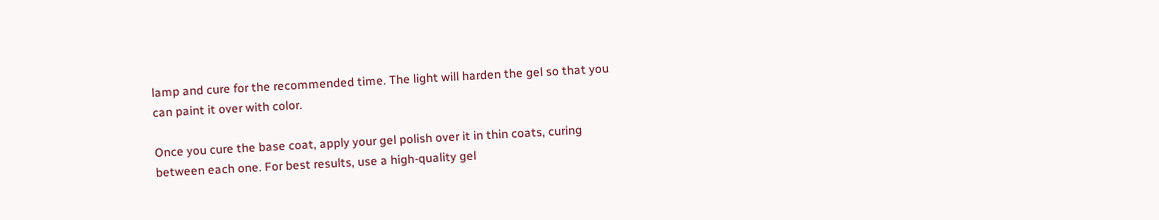lamp and cure for the recommended time. The light will harden the gel so that you can paint it over with color.

Once you cure the base coat, apply your gel polish over it in thin coats, curing between each one. For best results, use a high-quality gel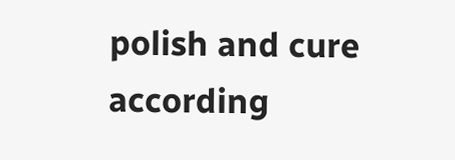polish and cure according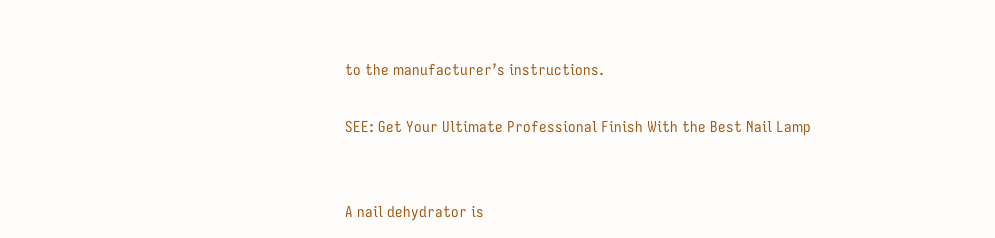to the manufacturer’s instructions.

SEE: Get Your Ultimate Professional Finish With the Best Nail Lamp


A nail dehydrator is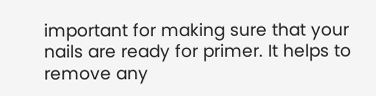important for making sure that your nails are ready for primer. It helps to remove any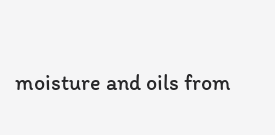moisture and oils from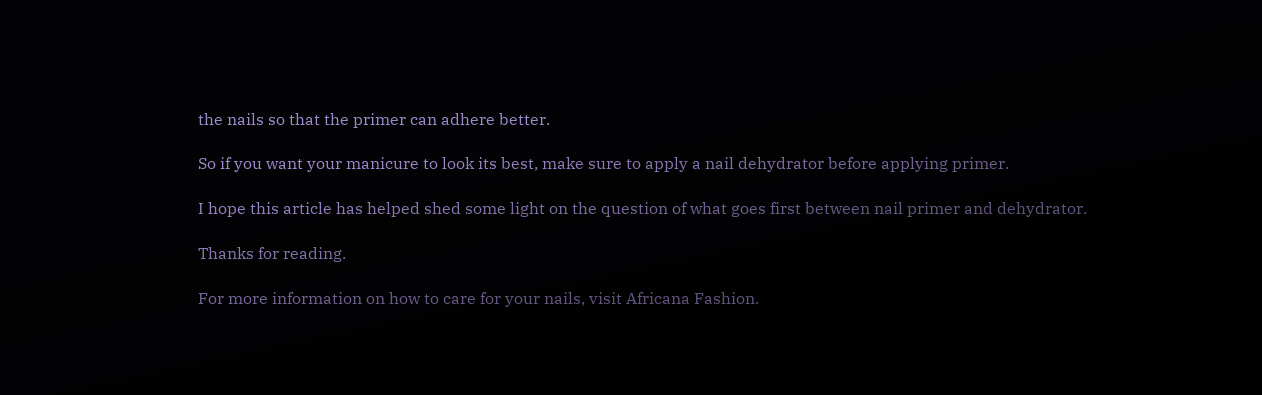the nails so that the primer can adhere better.

So if you want your manicure to look its best, make sure to apply a nail dehydrator before applying primer.

I hope this article has helped shed some light on the question of what goes first between nail primer and dehydrator.

Thanks for reading.

For more information on how to care for your nails, visit Africana Fashion.